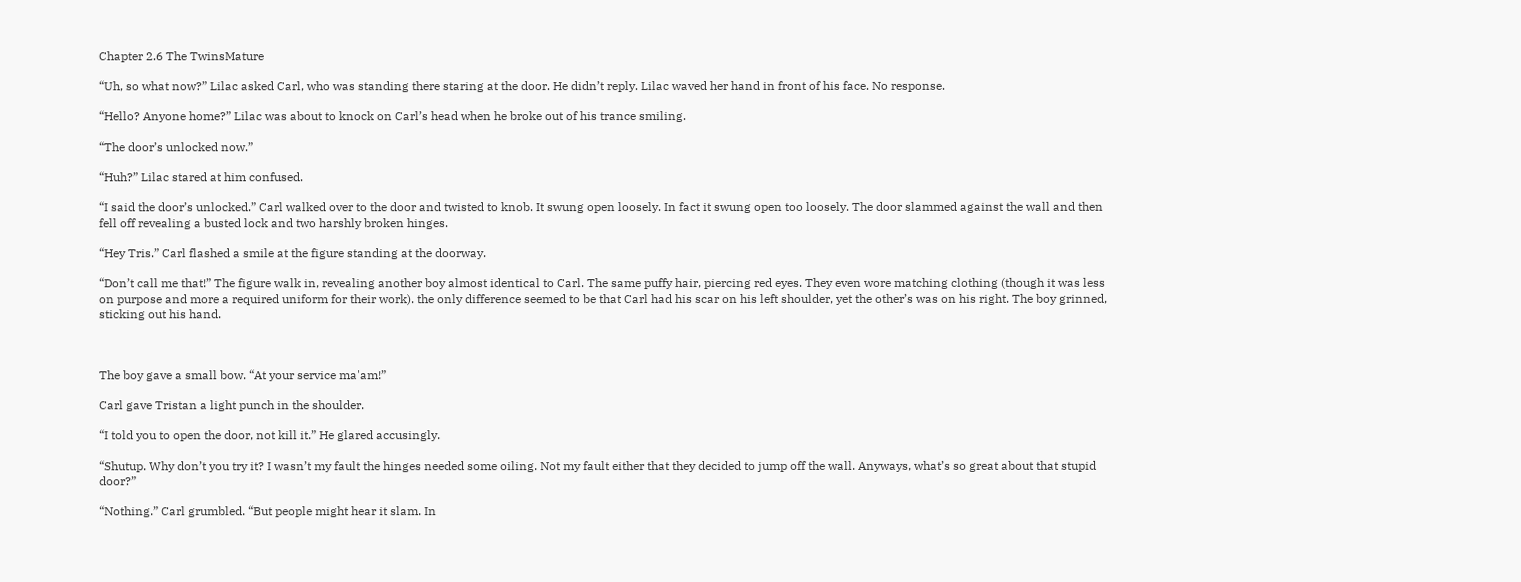Chapter 2.6 The TwinsMature

“Uh, so what now?” Lilac asked Carl, who was standing there staring at the door. He didn’t reply. Lilac waved her hand in front of his face. No response.

“Hello? Anyone home?” Lilac was about to knock on Carl’s head when he broke out of his trance smiling.

“The door’s unlocked now.”

“Huh?” Lilac stared at him confused.

“I said the door’s unlocked.” Carl walked over to the door and twisted to knob. It swung open loosely. In fact it swung open too loosely. The door slammed against the wall and then fell off revealing a busted lock and two harshly broken hinges.

“Hey Tris.” Carl flashed a smile at the figure standing at the doorway.

“Don’t call me that!” The figure walk in, revealing another boy almost identical to Carl. The same puffy hair, piercing red eyes. They even wore matching clothing (though it was less on purpose and more a required uniform for their work). the only difference seemed to be that Carl had his scar on his left shoulder, yet the other’s was on his right. The boy grinned, sticking out his hand.



The boy gave a small bow. “At your service ma'am!”

Carl gave Tristan a light punch in the shoulder.

“I told you to open the door, not kill it.” He glared accusingly.

“Shutup. Why don’t you try it? I wasn’t my fault the hinges needed some oiling. Not my fault either that they decided to jump off the wall. Anyways, what’s so great about that stupid door?”

“Nothing.” Carl grumbled. “But people might hear it slam. In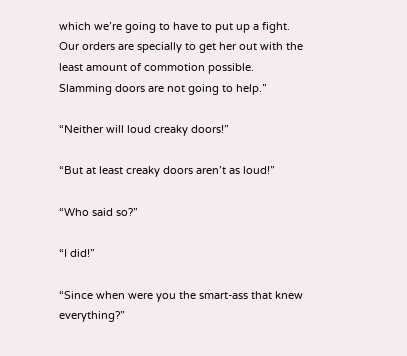which we’re going to have to put up a fight. Our orders are specially to get her out with the least amount of commotion possible. Slamming doors are not going to help.”

“Neither will loud creaky doors!”

“But at least creaky doors aren’t as loud!”

“Who said so?”

“I did!”

“Since when were you the smart-ass that knew everything?”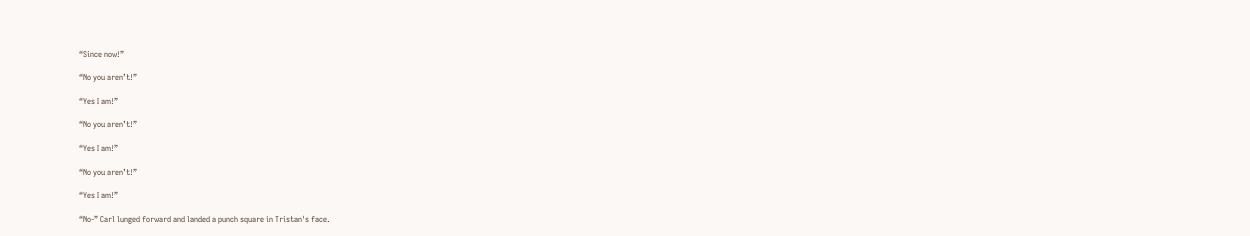“Since now!”

“No you aren’t!”

“Yes I am!”

“No you aren’t!”

“Yes I am!”

“No you aren’t!”

“Yes I am!”

“No-” Carl lunged forward and landed a punch square in Tristan's face.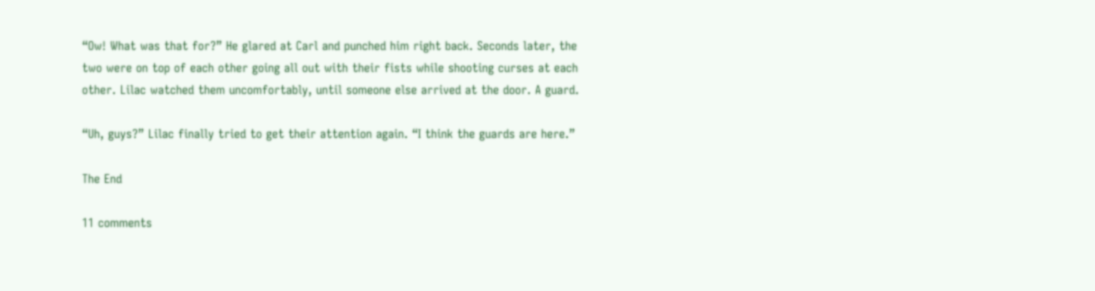“Ow! What was that for?” He glared at Carl and punched him right back. Seconds later, the two were on top of each other going all out with their fists while shooting curses at each other. Lilac watched them uncomfortably, until someone else arrived at the door. A guard.

“Uh, guys?” Lilac finally tried to get their attention again. “I think the guards are here.”

The End

11 comments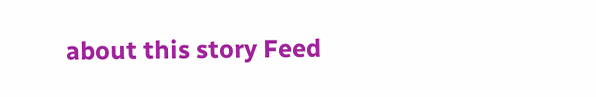about this story Feed